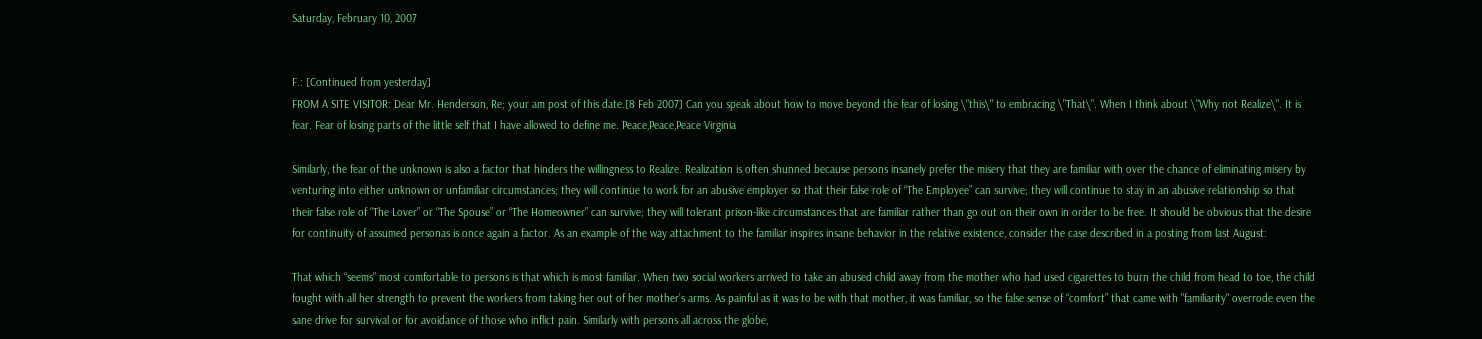Saturday, February 10, 2007


F.: [Continued from yesterday]
FROM A SITE VISITOR: Dear Mr. Henderson, Re; your am post of this date.[8 Feb 2007] Can you speak about how to move beyond the fear of losing \"this\" to embracing \"That\". When I think about \"Why not Realize\". It is fear. Fear of losing parts of the little self that I have allowed to define me. Peace,Peace,Peace Virginia

Similarly, the fear of the unknown is also a factor that hinders the willingness to Realize. Realization is often shunned because persons insanely prefer the misery that they are familiar with over the chance of eliminating misery by venturing into either unknown or unfamiliar circumstances; they will continue to work for an abusive employer so that their false role of “The Employee” can survive; they will continue to stay in an abusive relationship so that their false role of “The Lover” or “The Spouse” or “The Homeowner” can survive; they will tolerant prison-like circumstances that are familiar rather than go out on their own in order to be free. It should be obvious that the desire for continuity of assumed personas is once again a factor. As an example of the way attachment to the familiar inspires insane behavior in the relative existence, consider the case described in a posting from last August:

That which “seems” most comfortable to persons is that which is most familiar. When two social workers arrived to take an abused child away from the mother who had used cigarettes to burn the child from head to toe, the child fought with all her strength to prevent the workers from taking her out of her mother’s arms. As painful as it was to be with that mother, it was familiar, so the false sense of “comfort” that came with "familiarity" overrode even the sane drive for survival or for avoidance of those who inflict pain. Similarly with persons all across the globe,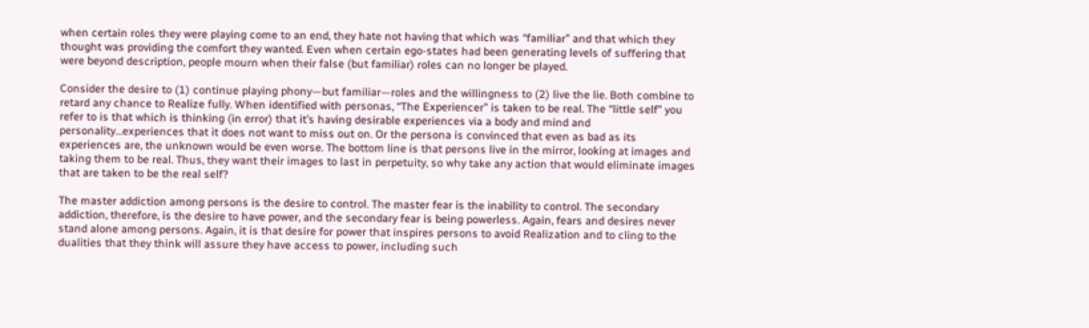when certain roles they were playing come to an end, they hate not having that which was “familiar” and that which they thought was providing the comfort they wanted. Even when certain ego-states had been generating levels of suffering that were beyond description, people mourn when their false (but familiar) roles can no longer be played.

Consider the desire to (1) continue playing phony—but familiar—roles and the willingness to (2) live the lie. Both combine to retard any chance to Realize fully. When identified with personas, “The Experiencer” is taken to be real. The “little self” you refer to is that which is thinking (in error) that it’s having desirable experiences via a body and mind and personality…experiences that it does not want to miss out on. Or the persona is convinced that even as bad as its experiences are, the unknown would be even worse. The bottom line is that persons live in the mirror, looking at images and taking them to be real. Thus, they want their images to last in perpetuity, so why take any action that would eliminate images that are taken to be the real self?

The master addiction among persons is the desire to control. The master fear is the inability to control. The secondary addiction, therefore, is the desire to have power, and the secondary fear is being powerless. Again, fears and desires never stand alone among persons. Again, it is that desire for power that inspires persons to avoid Realization and to cling to the dualities that they think will assure they have access to power, including such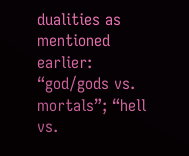dualities as mentioned earlier: “god/gods vs. mortals”; “hell vs.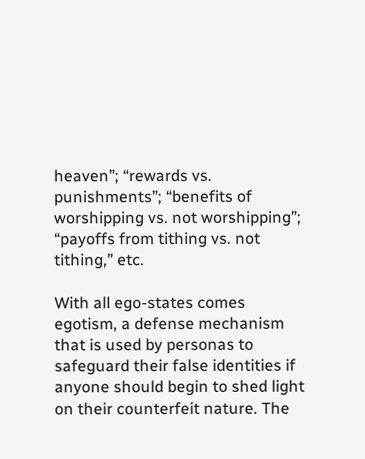heaven”; “rewards vs. punishments”; “benefits of worshipping vs. not worshipping”; “payoffs from tithing vs. not tithing,” etc.

With all ego-states comes egotism, a defense mechanism that is used by personas to safeguard their false identities if anyone should begin to shed light on their counterfeit nature. The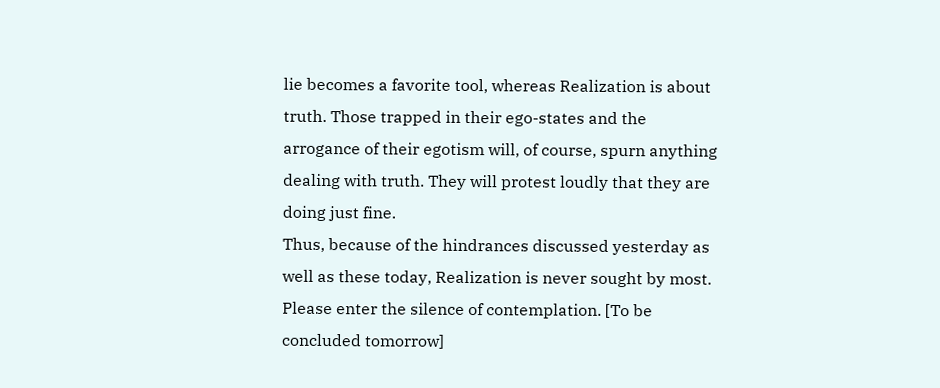lie becomes a favorite tool, whereas Realization is about truth. Those trapped in their ego-states and the arrogance of their egotism will, of course, spurn anything dealing with truth. They will protest loudly that they are doing just fine.
Thus, because of the hindrances discussed yesterday as well as these today, Realization is never sought by most. Please enter the silence of contemplation. [To be concluded tomorrow]